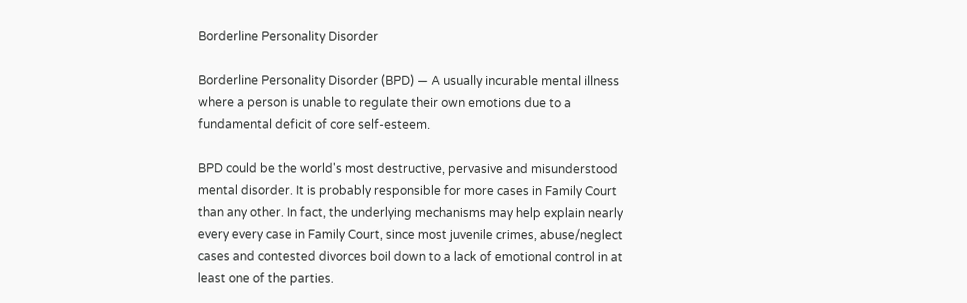Borderline Personality Disorder

Borderline Personality Disorder (BPD) — A usually incurable mental illness where a person is unable to regulate their own emotions due to a fundamental deficit of core self-esteem.

BPD could be the world's most destructive, pervasive and misunderstood mental disorder. It is probably responsible for more cases in Family Court than any other. In fact, the underlying mechanisms may help explain nearly every every case in Family Court, since most juvenile crimes, abuse/neglect cases and contested divorces boil down to a lack of emotional control in at least one of the parties.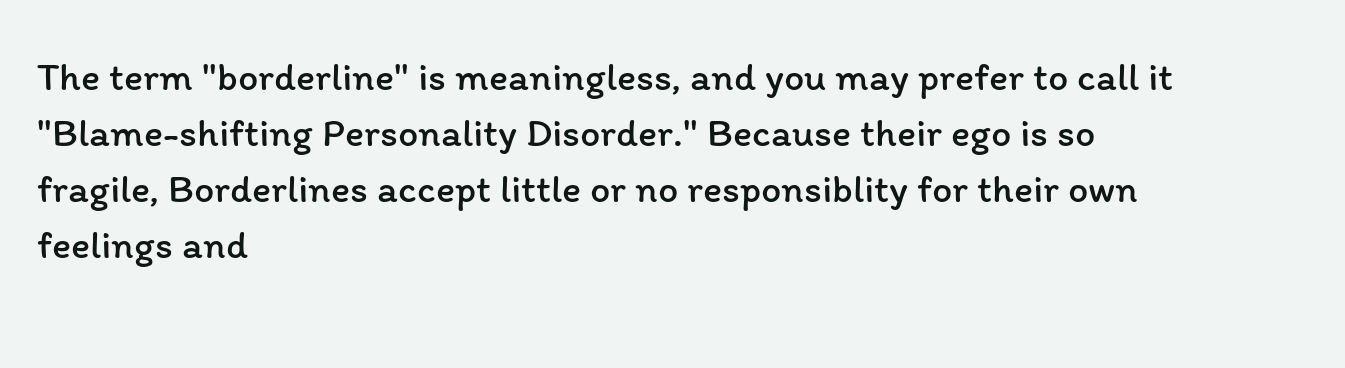The term "borderline" is meaningless, and you may prefer to call it "Blame-shifting Personality Disorder." Because their ego is so fragile, Borderlines accept little or no responsiblity for their own feelings and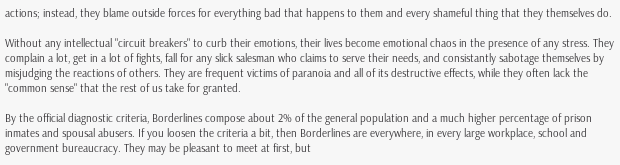actions; instead, they blame outside forces for everything bad that happens to them and every shameful thing that they themselves do.

Without any intellectual "circuit breakers" to curb their emotions, their lives become emotional chaos in the presence of any stress. They complain a lot, get in a lot of fights, fall for any slick salesman who claims to serve their needs, and consistantly sabotage themselves by misjudging the reactions of others. They are frequent victims of paranoia and all of its destructive effects, while they often lack the "common sense" that the rest of us take for granted.

By the official diagnostic criteria, Borderlines compose about 2% of the general population and a much higher percentage of prison inmates and spousal abusers. If you loosen the criteria a bit, then Borderlines are everywhere, in every large workplace, school and government bureaucracy. They may be pleasant to meet at first, but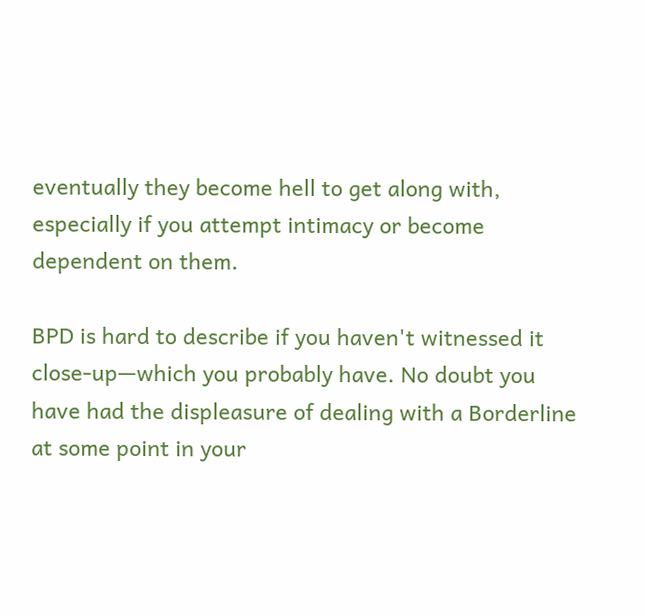eventually they become hell to get along with, especially if you attempt intimacy or become dependent on them.

BPD is hard to describe if you haven't witnessed it close-up—which you probably have. No doubt you have had the displeasure of dealing with a Borderline at some point in your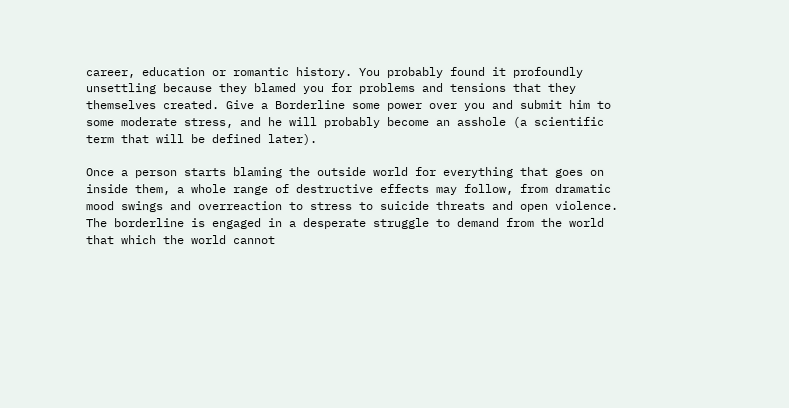career, education or romantic history. You probably found it profoundly unsettling because they blamed you for problems and tensions that they themselves created. Give a Borderline some power over you and submit him to some moderate stress, and he will probably become an asshole (a scientific term that will be defined later).

Once a person starts blaming the outside world for everything that goes on inside them, a whole range of destructive effects may follow, from dramatic mood swings and overreaction to stress to suicide threats and open violence. The borderline is engaged in a desperate struggle to demand from the world that which the world cannot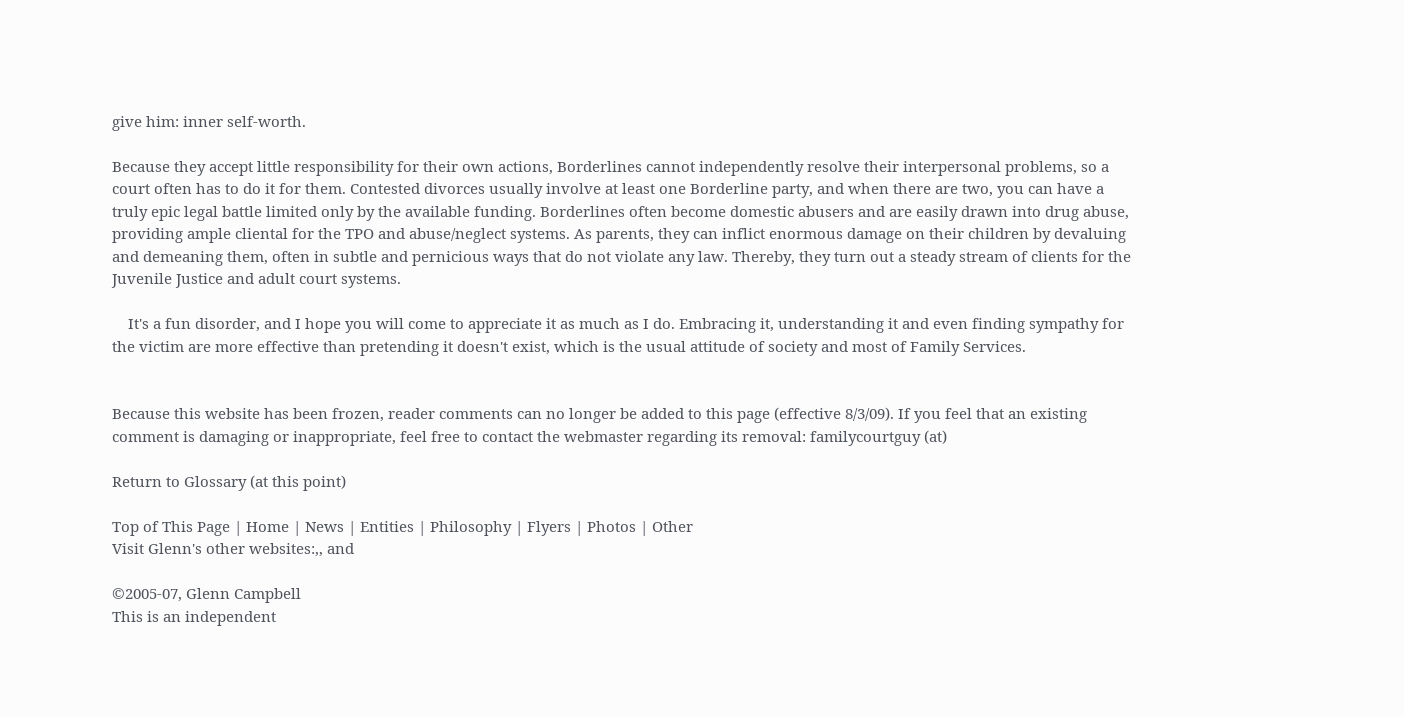give him: inner self-worth.

Because they accept little responsibility for their own actions, Borderlines cannot independently resolve their interpersonal problems, so a court often has to do it for them. Contested divorces usually involve at least one Borderline party, and when there are two, you can have a truly epic legal battle limited only by the available funding. Borderlines often become domestic abusers and are easily drawn into drug abuse, providing ample cliental for the TPO and abuse/neglect systems. As parents, they can inflict enormous damage on their children by devaluing and demeaning them, often in subtle and pernicious ways that do not violate any law. Thereby, they turn out a steady stream of clients for the Juvenile Justice and adult court systems.

    It's a fun disorder, and I hope you will come to appreciate it as much as I do. Embracing it, understanding it and even finding sympathy for the victim are more effective than pretending it doesn't exist, which is the usual attitude of society and most of Family Services.


Because this website has been frozen, reader comments can no longer be added to this page (effective 8/3/09). If you feel that an existing comment is damaging or inappropriate, feel free to contact the webmaster regarding its removal: familycourtguy (at)

Return to Glossary (at this point)

Top of This Page | Home | News | Entities | Philosophy | Flyers | Photos | Other
Visit Glenn's other websites:,, and

©2005-07, Glenn Campbell
This is an independent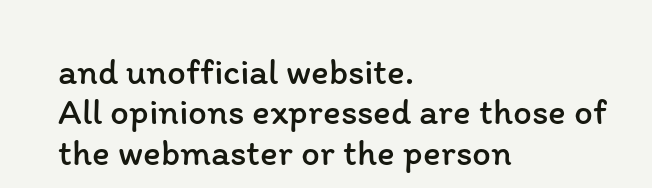and unofficial website.
All opinions expressed are those of the webmaster or the person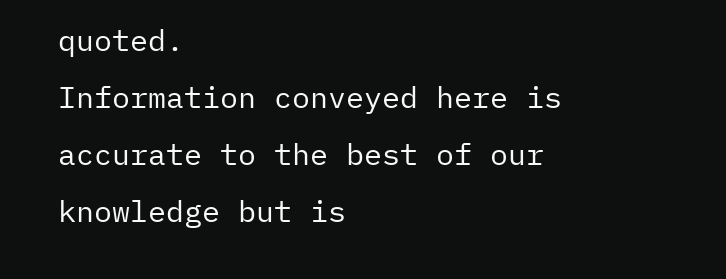quoted.
Information conveyed here is accurate to the best of our knowledge but is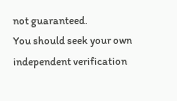not guaranteed.
You should seek your own independent verification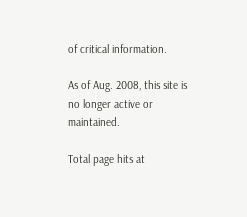of critical information.

As of Aug. 2008, this site is no longer active or maintained.

Total page hits at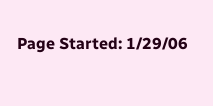Page Started: 1/29/06